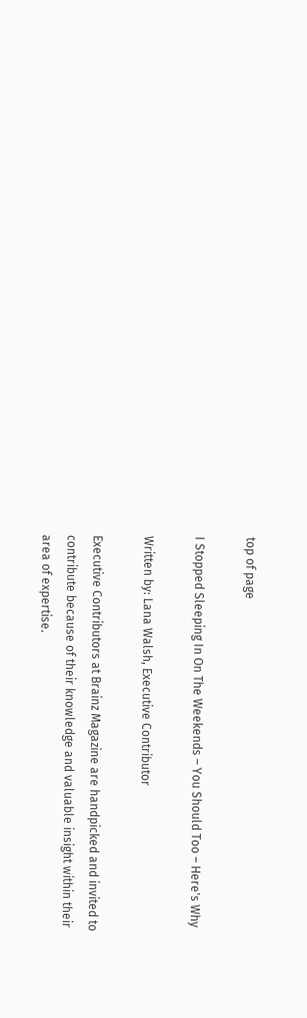top of page

I Stopped Sleeping In On The Weekends – You Should Too – Here's Why

Written by: Lana Walsh, Executive Contributor

Executive Contributors at Brainz Magazine are handpicked and invited to contribute because of their knowledge and valuable insight within their area of expertise.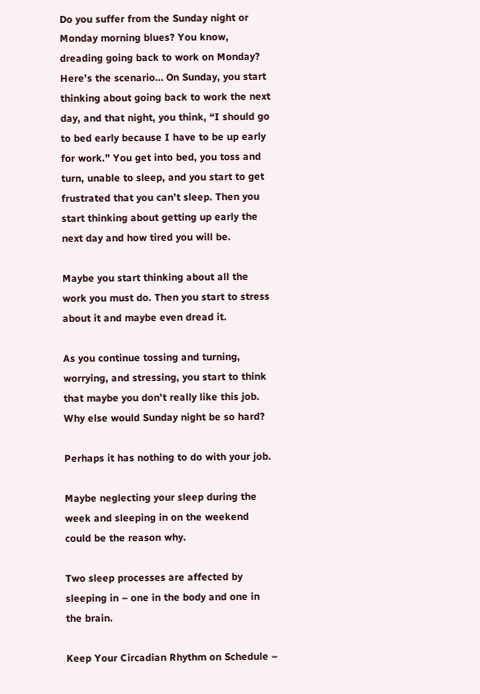Do you suffer from the Sunday night or Monday morning blues? You know, dreading going back to work on Monday? Here’s the scenario… On Sunday, you start thinking about going back to work the next day, and that night, you think, “I should go to bed early because I have to be up early for work.” You get into bed, you toss and turn, unable to sleep, and you start to get frustrated that you can’t sleep. Then you start thinking about getting up early the next day and how tired you will be.

Maybe you start thinking about all the work you must do. Then you start to stress about it and maybe even dread it.

As you continue tossing and turning, worrying, and stressing, you start to think that maybe you don’t really like this job. Why else would Sunday night be so hard?

Perhaps it has nothing to do with your job.

Maybe neglecting your sleep during the week and sleeping in on the weekend could be the reason why.

Two sleep processes are affected by sleeping in – one in the body and one in the brain.

Keep Your Circadian Rhythm on Schedule –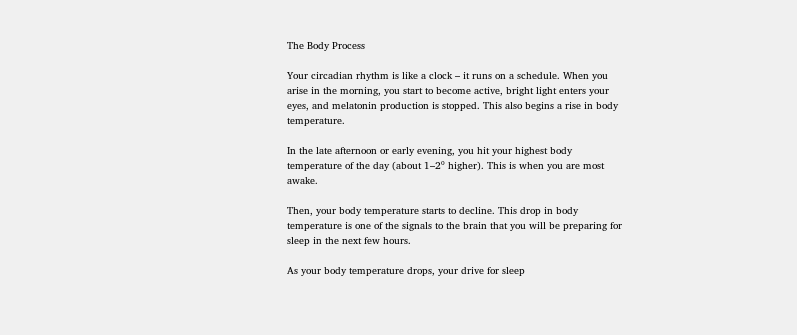The Body Process

Your circadian rhythm is like a clock – it runs on a schedule. When you arise in the morning, you start to become active, bright light enters your eyes, and melatonin production is stopped. This also begins a rise in body temperature.

In the late afternoon or early evening, you hit your highest body temperature of the day (about 1–2⁰ higher). This is when you are most awake.

Then, your body temperature starts to decline. This drop in body temperature is one of the signals to the brain that you will be preparing for sleep in the next few hours.

As your body temperature drops, your drive for sleep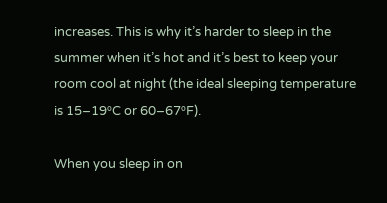increases. This is why it’s harder to sleep in the summer when it’s hot and it’s best to keep your room cool at night (the ideal sleeping temperature is 15–19⁰C or 60–67⁰F).

When you sleep in on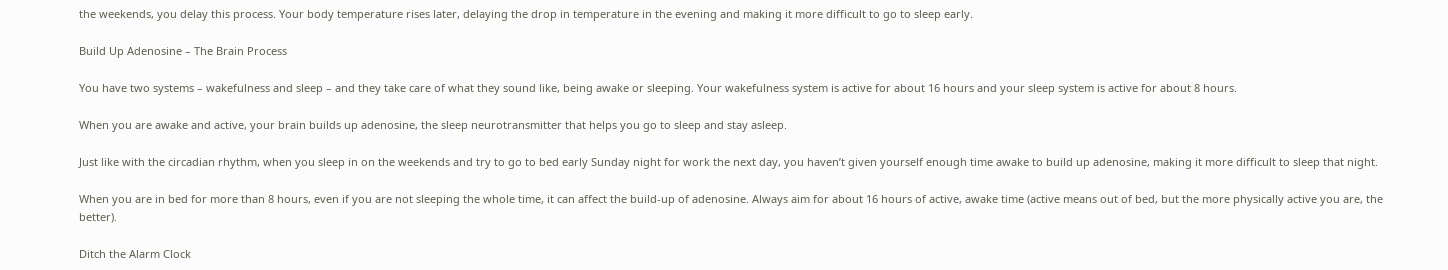the weekends, you delay this process. Your body temperature rises later, delaying the drop in temperature in the evening and making it more difficult to go to sleep early.

Build Up Adenosine – The Brain Process

You have two systems – wakefulness and sleep – and they take care of what they sound like, being awake or sleeping. Your wakefulness system is active for about 16 hours and your sleep system is active for about 8 hours.

When you are awake and active, your brain builds up adenosine, the sleep neurotransmitter that helps you go to sleep and stay asleep.

Just like with the circadian rhythm, when you sleep in on the weekends and try to go to bed early Sunday night for work the next day, you haven’t given yourself enough time awake to build up adenosine, making it more difficult to sleep that night.

When you are in bed for more than 8 hours, even if you are not sleeping the whole time, it can affect the build-up of adenosine. Always aim for about 16 hours of active, awake time (active means out of bed, but the more physically active you are, the better).

Ditch the Alarm Clock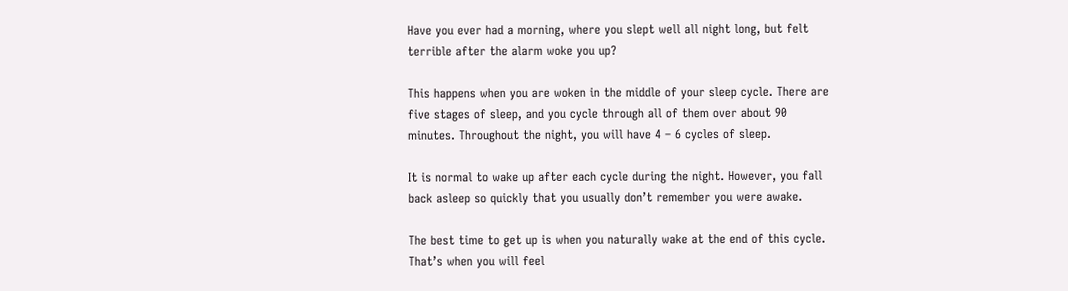Have you ever had a morning, where you slept well all night long, but felt terrible after the alarm woke you up?

This happens when you are woken in the middle of your sleep cycle. There are five stages of sleep, and you cycle through all of them over about 90 minutes. Throughout the night, you will have 4 – 6 cycles of sleep.

It is normal to wake up after each cycle during the night. However, you fall back asleep so quickly that you usually don’t remember you were awake.

The best time to get up is when you naturally wake at the end of this cycle. That’s when you will feel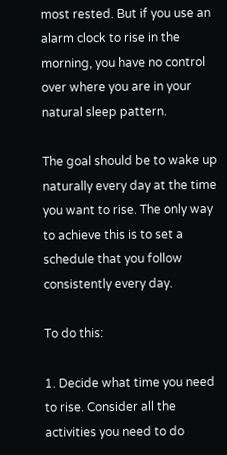most rested. But if you use an alarm clock to rise in the morning, you have no control over where you are in your natural sleep pattern.

The goal should be to wake up naturally every day at the time you want to rise. The only way to achieve this is to set a schedule that you follow consistently every day.

To do this:

1. Decide what time you need to rise. Consider all the activities you need to do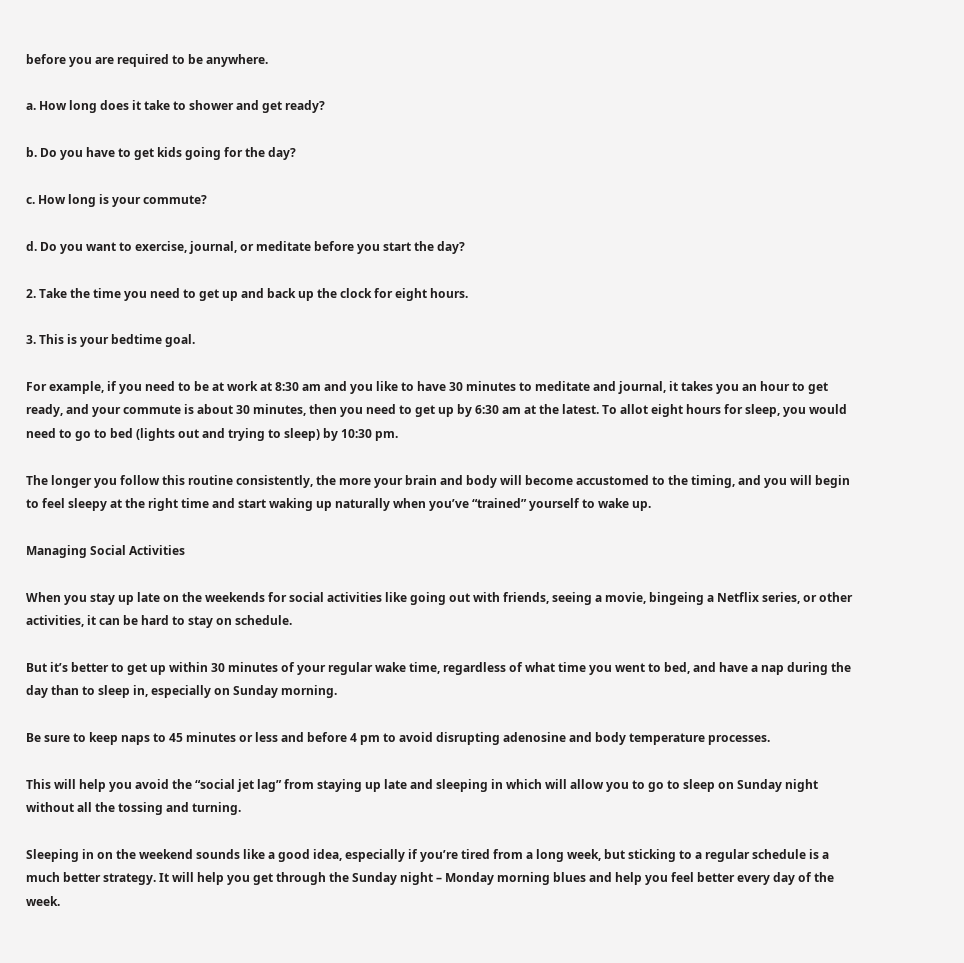before you are required to be anywhere.

a. How long does it take to shower and get ready?

b. Do you have to get kids going for the day?

c. How long is your commute?

d. Do you want to exercise, journal, or meditate before you start the day?

2. Take the time you need to get up and back up the clock for eight hours.

3. This is your bedtime goal.

For example, if you need to be at work at 8:30 am and you like to have 30 minutes to meditate and journal, it takes you an hour to get ready, and your commute is about 30 minutes, then you need to get up by 6:30 am at the latest. To allot eight hours for sleep, you would need to go to bed (lights out and trying to sleep) by 10:30 pm.

The longer you follow this routine consistently, the more your brain and body will become accustomed to the timing, and you will begin to feel sleepy at the right time and start waking up naturally when you’ve “trained” yourself to wake up.

Managing Social Activities

When you stay up late on the weekends for social activities like going out with friends, seeing a movie, bingeing a Netflix series, or other activities, it can be hard to stay on schedule.

But it’s better to get up within 30 minutes of your regular wake time, regardless of what time you went to bed, and have a nap during the day than to sleep in, especially on Sunday morning.

Be sure to keep naps to 45 minutes or less and before 4 pm to avoid disrupting adenosine and body temperature processes.

This will help you avoid the “social jet lag” from staying up late and sleeping in which will allow you to go to sleep on Sunday night without all the tossing and turning.

Sleeping in on the weekend sounds like a good idea, especially if you’re tired from a long week, but sticking to a regular schedule is a much better strategy. It will help you get through the Sunday night – Monday morning blues and help you feel better every day of the week.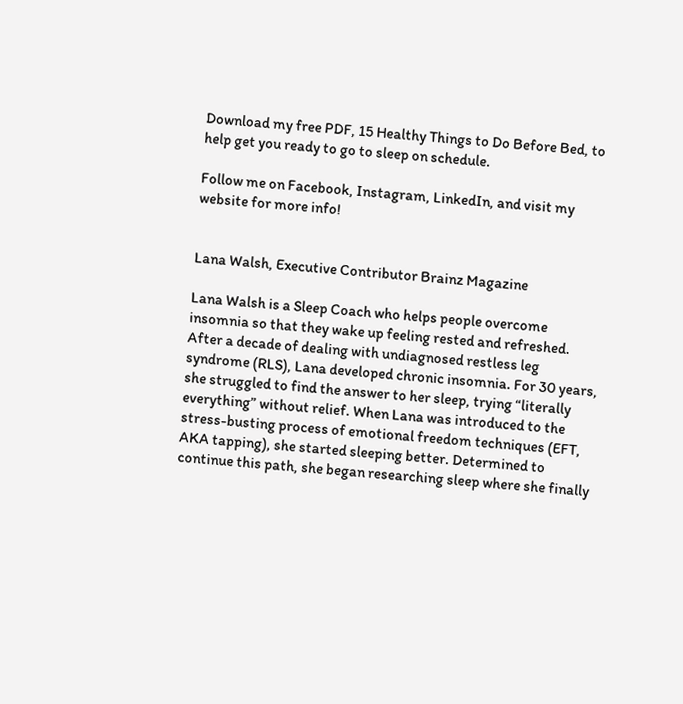Download my free PDF, 15 Healthy Things to Do Before Bed, to help get you ready to go to sleep on schedule.

Follow me on Facebook, Instagram, LinkedIn, and visit my website for more info!


Lana Walsh, Executive Contributor Brainz Magazine

Lana Walsh is a Sleep Coach who helps people overcome insomnia so that they wake up feeling rested and refreshed. After a decade of dealing with undiagnosed restless leg syndrome (RLS), Lana developed chronic insomnia. For 30 years, she struggled to find the answer to her sleep, trying “literally everything” without relief. When Lana was introduced to the stress-busting process of emotional freedom techniques (EFT, AKA tapping), she started sleeping better. Determined to continue this path, she began researching sleep where she finally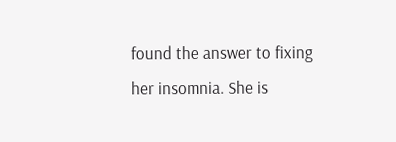found the answer to fixing her insomnia. She is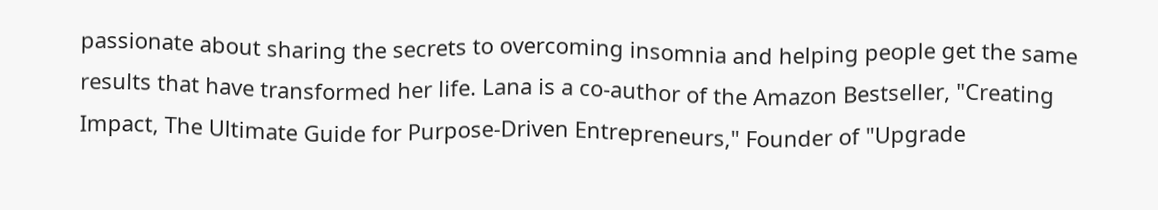passionate about sharing the secrets to overcoming insomnia and helping people get the same results that have transformed her life. Lana is a co-author of the Amazon Bestseller, "Creating Impact, The Ultimate Guide for Purpose-Driven Entrepreneurs," Founder of "Upgrade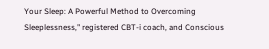Your Sleep: A Powerful Method to Overcoming Sleeplessness," registered CBT-i coach, and Conscious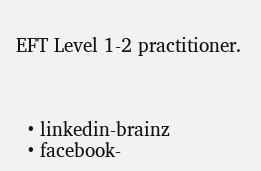EFT Level 1-2 practitioner.



  • linkedin-brainz
  • facebook-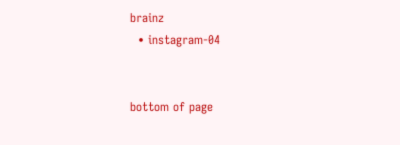brainz
  • instagram-04


bottom of page